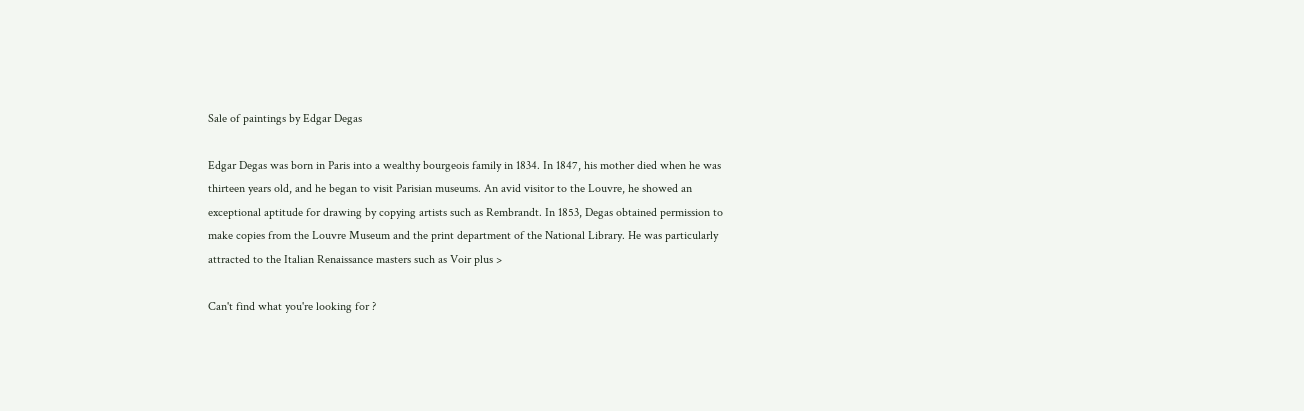Sale of paintings by Edgar Degas

Edgar Degas was born in Paris into a wealthy bourgeois family in 1834. In 1847, his mother died when he was thirteen years old, and he began to visit Parisian museums. An avid visitor to the Louvre, he showed an exceptional aptitude for drawing by copying artists such as Rembrandt. In 1853, Degas obtained permission to make copies from the Louvre Museum and the print department of the National Library. He was particularly attracted to the Italian Renaissance masters such as Voir plus >

Can't find what you're looking for ?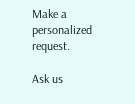Make a personalized request.

Ask us